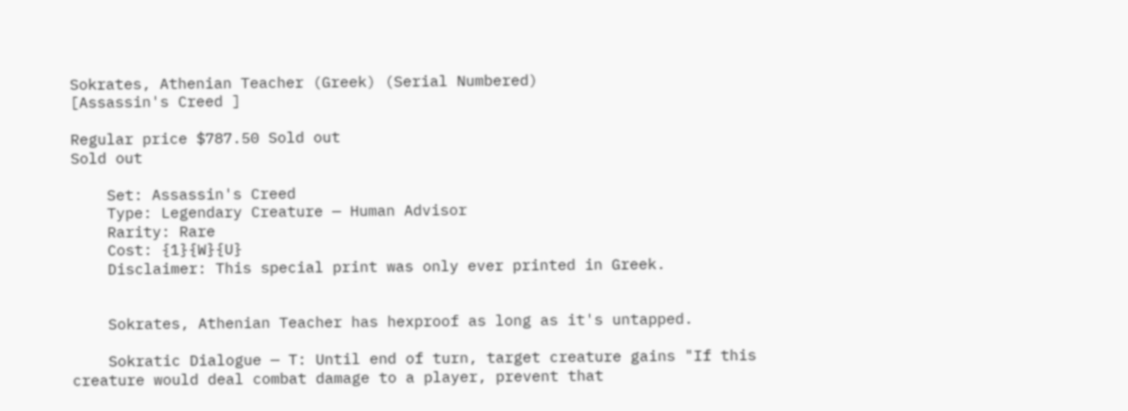Sokrates, Athenian Teacher (Greek) (Serial Numbered)
[Assassin's Creed ]

Regular price $787.50 Sold out
Sold out

    Set: Assassin's Creed
    Type: Legendary Creature — Human Advisor
    Rarity: Rare
    Cost: {1}{W}{U}
    Disclaimer: This special print was only ever printed in Greek.


    Sokrates, Athenian Teacher has hexproof as long as it's untapped.

    Sokratic Dialogue — T: Until end of turn, target creature gains "If this creature would deal combat damage to a player, prevent that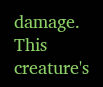damage. This creature's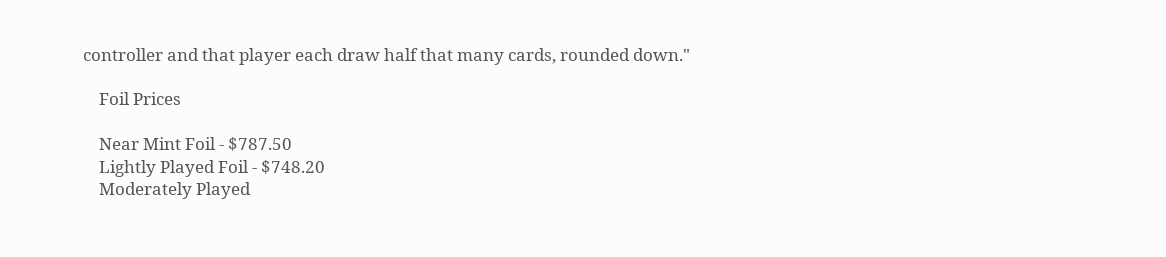controller and that player each draw half that many cards, rounded down."

    Foil Prices

    Near Mint Foil - $787.50
    Lightly Played Foil - $748.20
    Moderately Played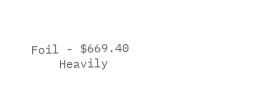Foil - $669.40
    Heavily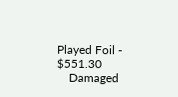Played Foil - $551.30
    Damaged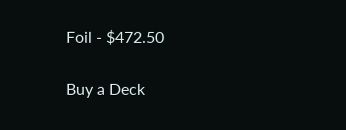Foil - $472.50

Buy a Deck